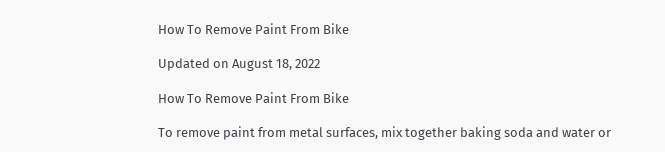How To Remove Paint From Bike

Updated on August 18, 2022

How To Remove Paint From Bike

To remove paint from metal surfaces, mix together baking soda and water or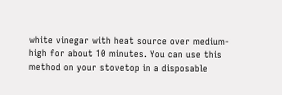white vinegar with heat source over medium-high for about 10 minutes. You can use this method on your stovetop in a disposable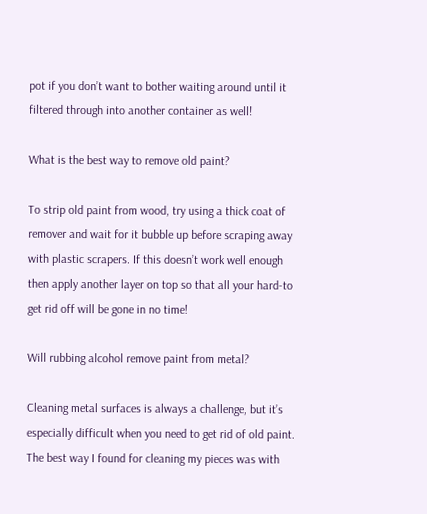pot if you don’t want to bother waiting around until it filtered through into another container as well!

What is the best way to remove old paint?

To strip old paint from wood, try using a thick coat of remover and wait for it bubble up before scraping away with plastic scrapers. If this doesn’t work well enough then apply another layer on top so that all your hard-to get rid off will be gone in no time!

Will rubbing alcohol remove paint from metal?

Cleaning metal surfaces is always a challenge, but it’s especially difficult when you need to get rid of old paint. The best way I found for cleaning my pieces was with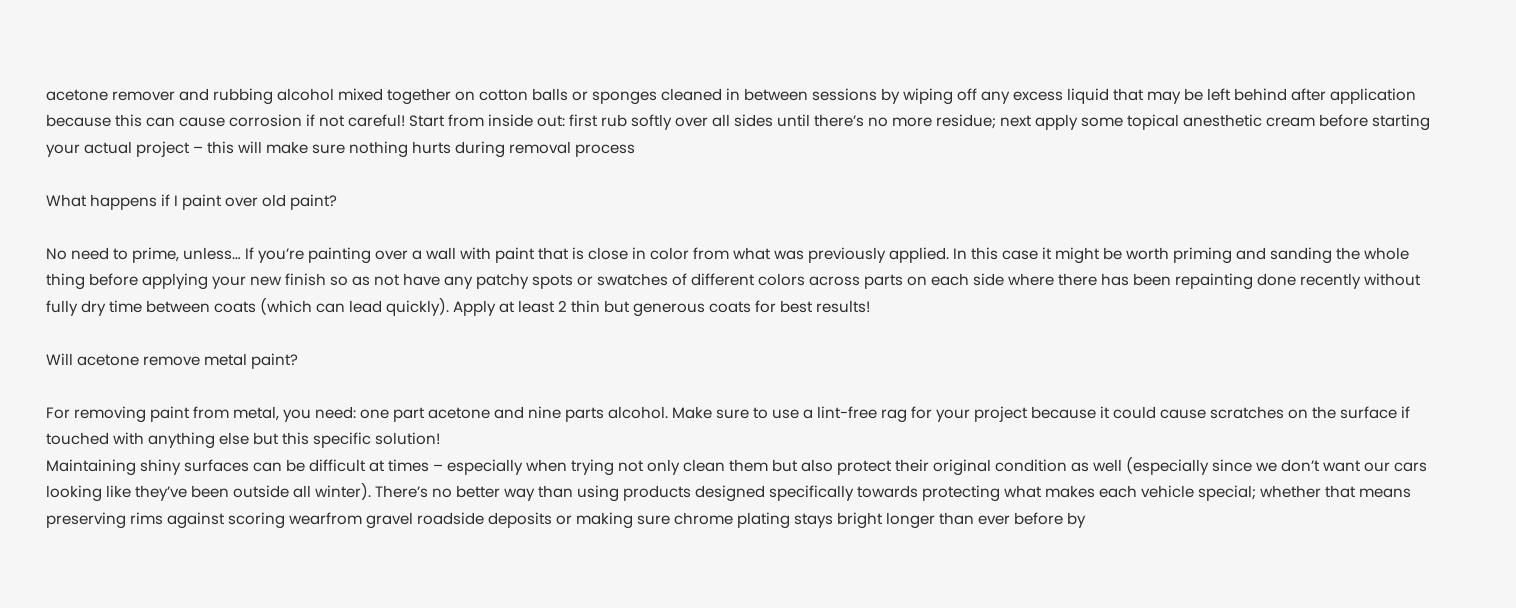acetone remover and rubbing alcohol mixed together on cotton balls or sponges cleaned in between sessions by wiping off any excess liquid that may be left behind after application because this can cause corrosion if not careful! Start from inside out: first rub softly over all sides until there’s no more residue; next apply some topical anesthetic cream before starting your actual project – this will make sure nothing hurts during removal process

What happens if I paint over old paint?

No need to prime, unless… If you’re painting over a wall with paint that is close in color from what was previously applied. In this case it might be worth priming and sanding the whole thing before applying your new finish so as not have any patchy spots or swatches of different colors across parts on each side where there has been repainting done recently without fully dry time between coats (which can lead quickly). Apply at least 2 thin but generous coats for best results!

Will acetone remove metal paint?

For removing paint from metal, you need: one part acetone and nine parts alcohol. Make sure to use a lint-free rag for your project because it could cause scratches on the surface if touched with anything else but this specific solution!
Maintaining shiny surfaces can be difficult at times – especially when trying not only clean them but also protect their original condition as well (especially since we don’t want our cars looking like they’ve been outside all winter). There’s no better way than using products designed specifically towards protecting what makes each vehicle special; whether that means preserving rims against scoring wearfrom gravel roadside deposits or making sure chrome plating stays bright longer than ever before by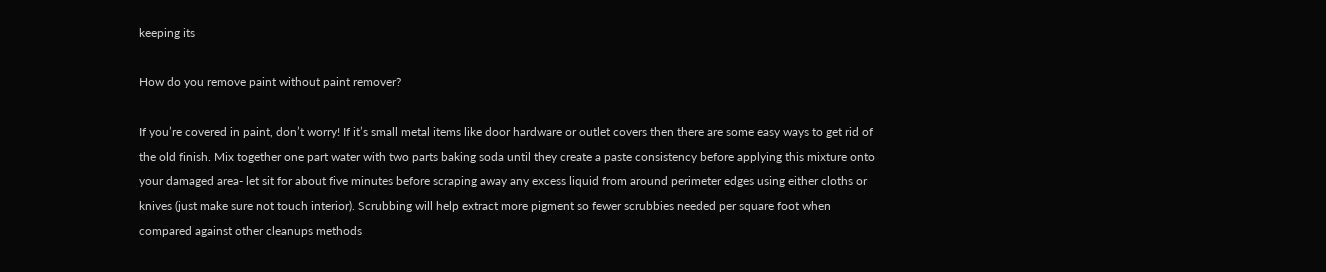keeping its

How do you remove paint without paint remover?

If you’re covered in paint, don’t worry! If it’s small metal items like door hardware or outlet covers then there are some easy ways to get rid of the old finish. Mix together one part water with two parts baking soda until they create a paste consistency before applying this mixture onto your damaged area- let sit for about five minutes before scraping away any excess liquid from around perimeter edges using either cloths or knives (just make sure not touch interior). Scrubbing will help extract more pigment so fewer scrubbies needed per square foot when compared against other cleanups methods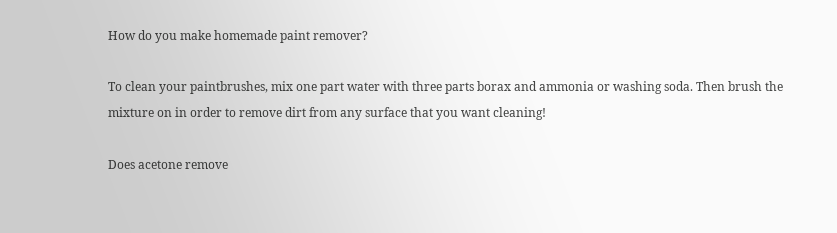How do you make homemade paint remover?

To clean your paintbrushes, mix one part water with three parts borax and ammonia or washing soda. Then brush the mixture on in order to remove dirt from any surface that you want cleaning!

Does acetone remove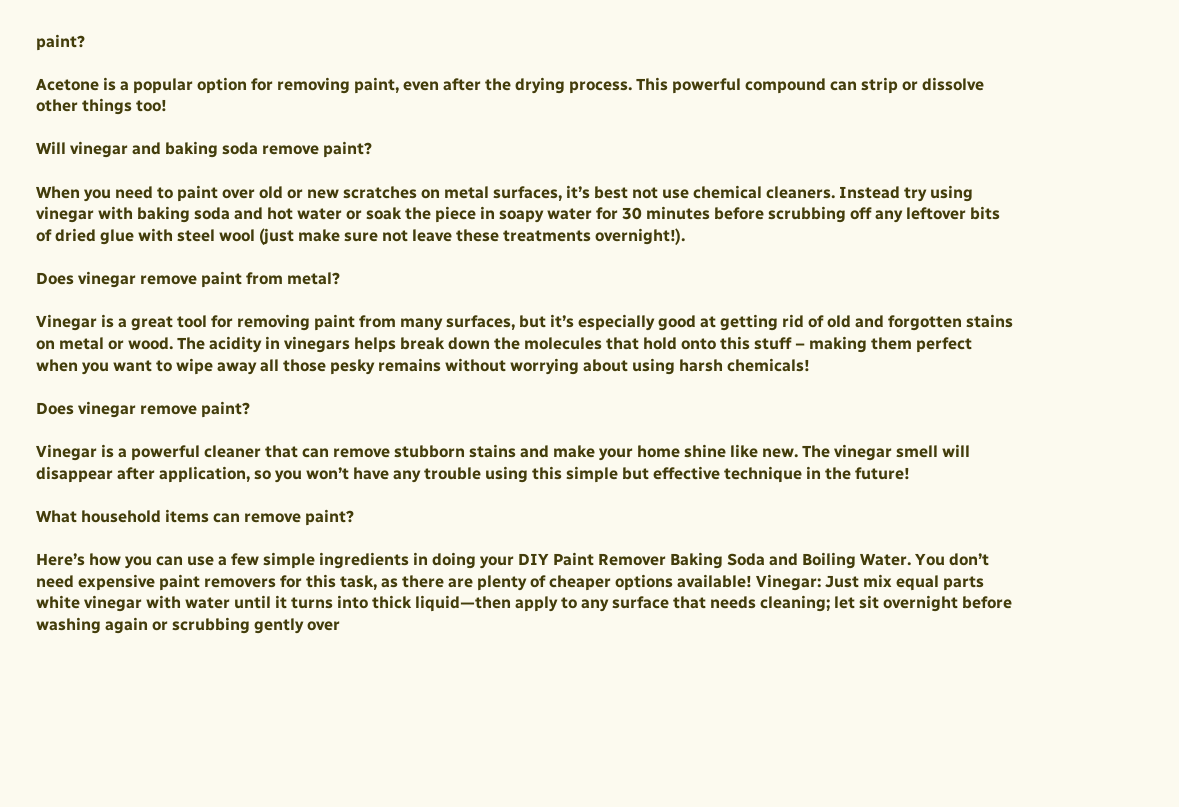paint?

Acetone is a popular option for removing paint, even after the drying process. This powerful compound can strip or dissolve other things too!

Will vinegar and baking soda remove paint?

When you need to paint over old or new scratches on metal surfaces, it’s best not use chemical cleaners. Instead try using vinegar with baking soda and hot water or soak the piece in soapy water for 30 minutes before scrubbing off any leftover bits of dried glue with steel wool (just make sure not leave these treatments overnight!).

Does vinegar remove paint from metal?

Vinegar is a great tool for removing paint from many surfaces, but it’s especially good at getting rid of old and forgotten stains on metal or wood. The acidity in vinegars helps break down the molecules that hold onto this stuff – making them perfect when you want to wipe away all those pesky remains without worrying about using harsh chemicals!

Does vinegar remove paint?

Vinegar is a powerful cleaner that can remove stubborn stains and make your home shine like new. The vinegar smell will disappear after application, so you won’t have any trouble using this simple but effective technique in the future!

What household items can remove paint?

Here’s how you can use a few simple ingredients in doing your DIY Paint Remover Baking Soda and Boiling Water. You don’t need expensive paint removers for this task, as there are plenty of cheaper options available! Vinegar: Just mix equal parts white vinegar with water until it turns into thick liquid—then apply to any surface that needs cleaning; let sit overnight before washing again or scrubbing gently over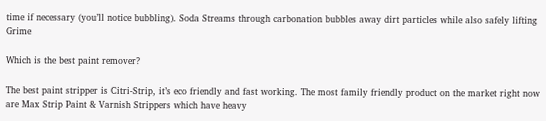time if necessary (you’ll notice bubbling). Soda Streams through carbonation bubbles away dirt particles while also safely lifting Grime

Which is the best paint remover?

The best paint stripper is Citri-Strip, it’s eco friendly and fast working. The most family friendly product on the market right now are Max Strip Paint & Varnish Strippers which have heavy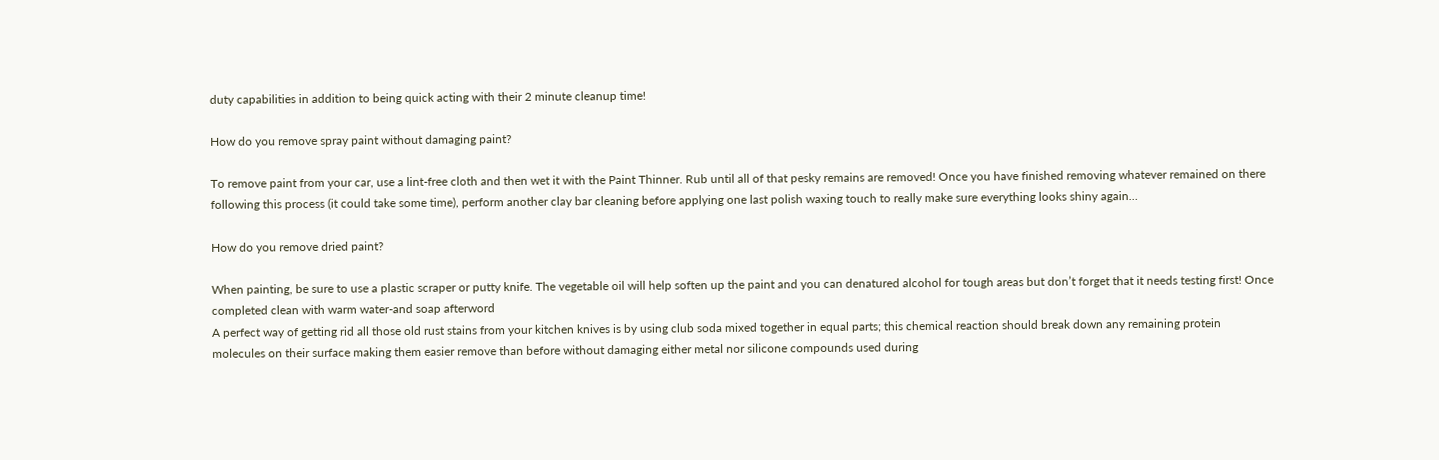duty capabilities in addition to being quick acting with their 2 minute cleanup time!

How do you remove spray paint without damaging paint?

To remove paint from your car, use a lint-free cloth and then wet it with the Paint Thinner. Rub until all of that pesky remains are removed! Once you have finished removing whatever remained on there following this process (it could take some time), perform another clay bar cleaning before applying one last polish waxing touch to really make sure everything looks shiny again…

How do you remove dried paint?

When painting, be sure to use a plastic scraper or putty knife. The vegetable oil will help soften up the paint and you can denatured alcohol for tough areas but don’t forget that it needs testing first! Once completed clean with warm water-and soap afterword
A perfect way of getting rid all those old rust stains from your kitchen knives is by using club soda mixed together in equal parts; this chemical reaction should break down any remaining protein molecules on their surface making them easier remove than before without damaging either metal nor silicone compounds used during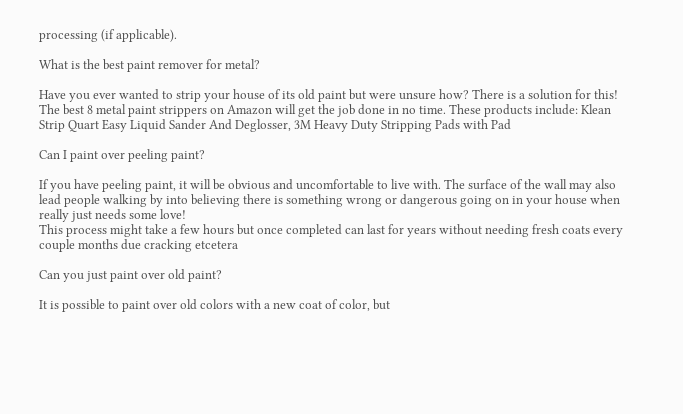processing (if applicable).

What is the best paint remover for metal?

Have you ever wanted to strip your house of its old paint but were unsure how? There is a solution for this! The best 8 metal paint strippers on Amazon will get the job done in no time. These products include: Klean Strip Quart Easy Liquid Sander And Deglosser, 3M Heavy Duty Stripping Pads with Pad

Can I paint over peeling paint?

If you have peeling paint, it will be obvious and uncomfortable to live with. The surface of the wall may also lead people walking by into believing there is something wrong or dangerous going on in your house when really just needs some love!
This process might take a few hours but once completed can last for years without needing fresh coats every couple months due cracking etcetera

Can you just paint over old paint?

It is possible to paint over old colors with a new coat of color, but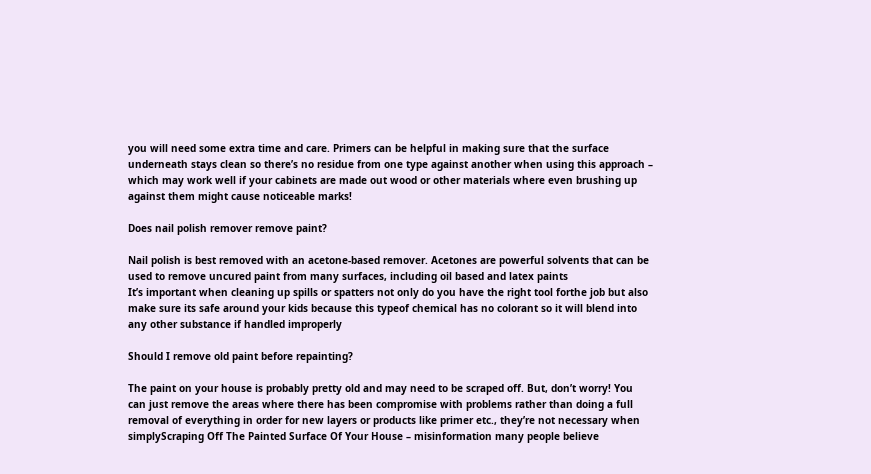you will need some extra time and care. Primers can be helpful in making sure that the surface underneath stays clean so there’s no residue from one type against another when using this approach – which may work well if your cabinets are made out wood or other materials where even brushing up against them might cause noticeable marks!

Does nail polish remover remove paint?

Nail polish is best removed with an acetone-based remover. Acetones are powerful solvents that can be used to remove uncured paint from many surfaces, including oil based and latex paints
It’s important when cleaning up spills or spatters not only do you have the right tool forthe job but also make sure its safe around your kids because this typeof chemical has no colorant so it will blend into any other substance if handled improperly

Should I remove old paint before repainting?

The paint on your house is probably pretty old and may need to be scraped off. But, don’t worry! You can just remove the areas where there has been compromise with problems rather than doing a full removal of everything in order for new layers or products like primer etc., they’re not necessary when simplyScraping Off The Painted Surface Of Your House – misinformation many people believe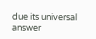due its universal answer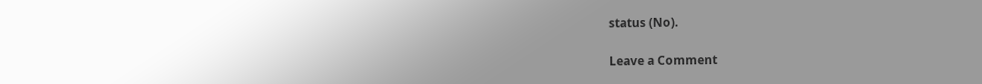status (No).

Leave a Comment